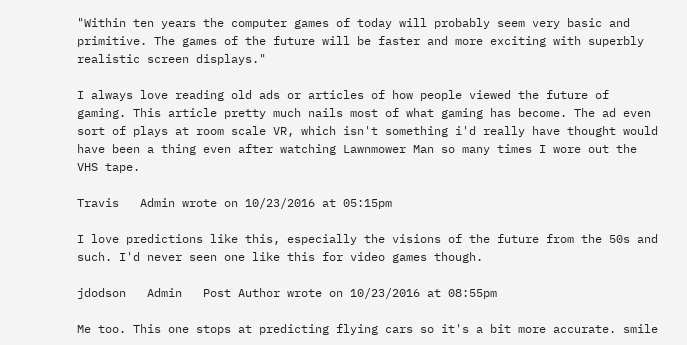"Within ten years the computer games of today will probably seem very basic and primitive. The games of the future will be faster and more exciting with superbly realistic screen displays."

I always love reading old ads or articles of how people viewed the future of gaming. This article pretty much nails most of what gaming has become. The ad even sort of plays at room scale VR, which isn't something i'd really have thought would have been a thing even after watching Lawnmower Man so many times I wore out the VHS tape.

Travis   Admin wrote on 10/23/2016 at 05:15pm

I love predictions like this, especially the visions of the future from the 50s and such. I'd never seen one like this for video games though.

jdodson   Admin   Post Author wrote on 10/23/2016 at 08:55pm

Me too. This one stops at predicting flying cars so it's a bit more accurate. smile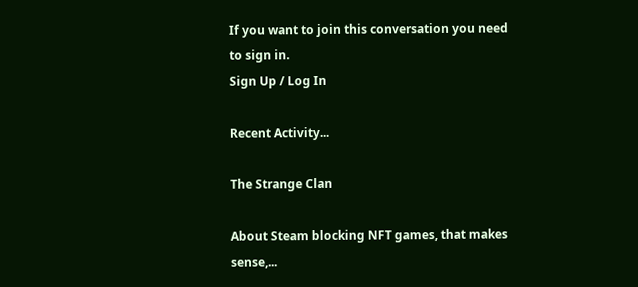If you want to join this conversation you need to sign in.
Sign Up / Log In

Recent Activity...

The Strange Clan

About Steam blocking NFT games, that makes sense,...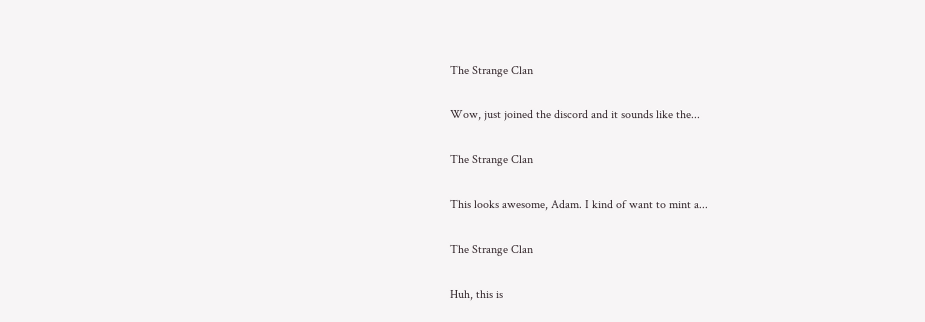The Strange Clan

Wow, just joined the discord and it sounds like the...

The Strange Clan

This looks awesome, Adam. I kind of want to mint a...

The Strange Clan

Huh, this is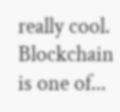really cool. Blockchain is one of...